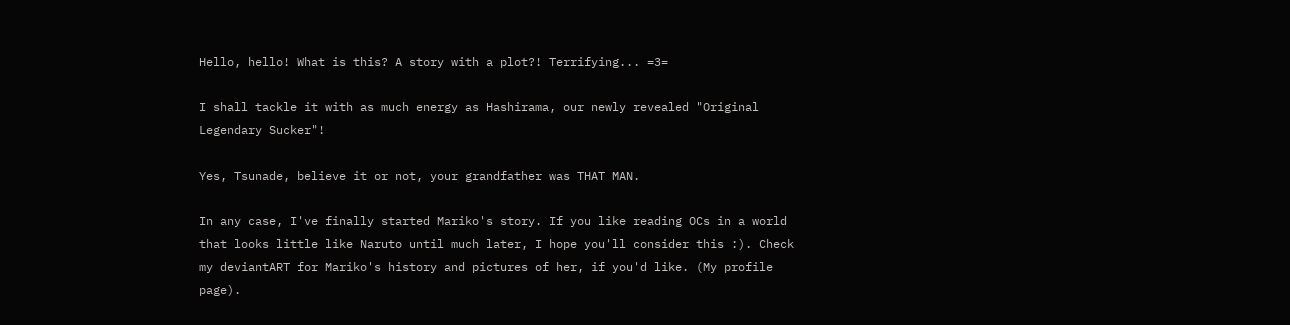Hello, hello! What is this? A story with a plot?! Terrifying... =3=

I shall tackle it with as much energy as Hashirama, our newly revealed "Original Legendary Sucker"!

Yes, Tsunade, believe it or not, your grandfather was THAT MAN.

In any case, I've finally started Mariko's story. If you like reading OCs in a world that looks little like Naruto until much later, I hope you'll consider this :). Check my deviantART for Mariko's history and pictures of her, if you'd like. (My profile page).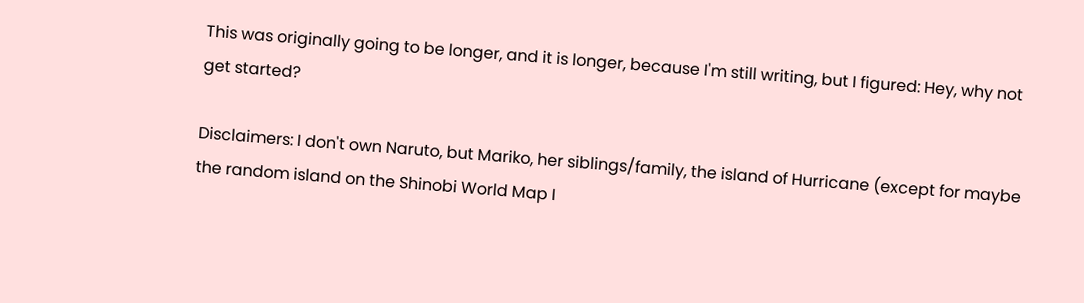This was originally going to be longer, and it is longer, because I'm still writing, but I figured: Hey, why not get started?

Disclaimers: I don't own Naruto, but Mariko, her siblings/family, the island of Hurricane (except for maybe the random island on the Shinobi World Map I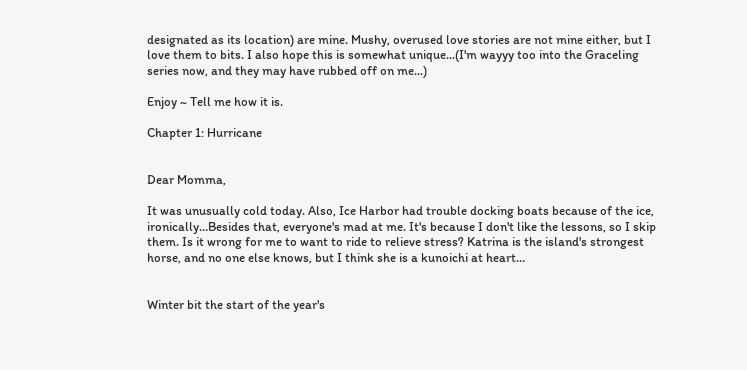designated as its location) are mine. Mushy, overused love stories are not mine either, but I love them to bits. I also hope this is somewhat unique...(I'm wayyy too into the Graceling series now, and they may have rubbed off on me...)

Enjoy ~ Tell me how it is.

Chapter 1: Hurricane


Dear Momma,

It was unusually cold today. Also, Ice Harbor had trouble docking boats because of the ice, ironically…Besides that, everyone's mad at me. It's because I don't like the lessons, so I skip them. Is it wrong for me to want to ride to relieve stress? Katrina is the island's strongest horse, and no one else knows, but I think she is a kunoichi at heart…


Winter bit the start of the year's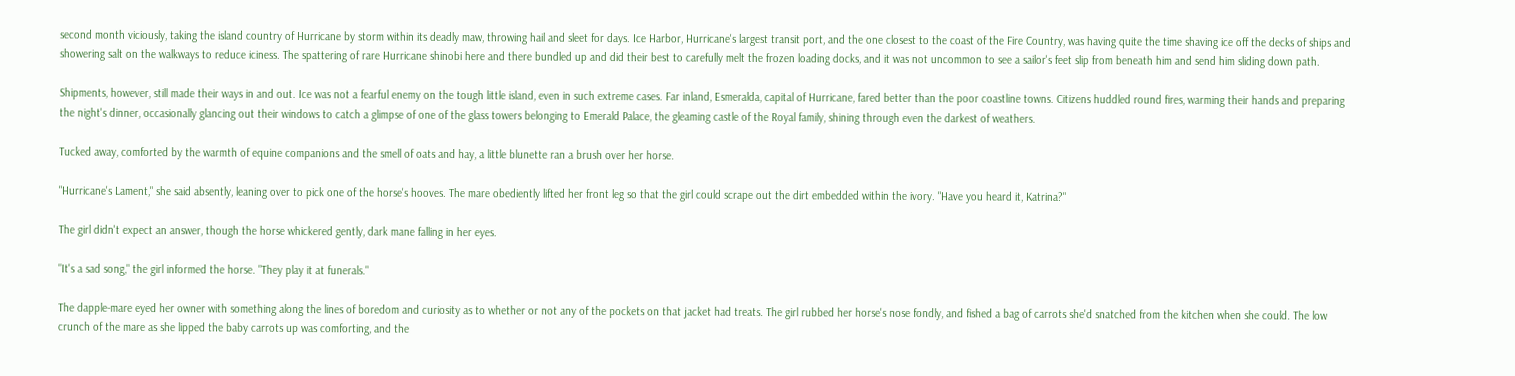second month viciously, taking the island country of Hurricane by storm within its deadly maw, throwing hail and sleet for days. Ice Harbor, Hurricane's largest transit port, and the one closest to the coast of the Fire Country, was having quite the time shaving ice off the decks of ships and showering salt on the walkways to reduce iciness. The spattering of rare Hurricane shinobi here and there bundled up and did their best to carefully melt the frozen loading docks, and it was not uncommon to see a sailor's feet slip from beneath him and send him sliding down path.

Shipments, however, still made their ways in and out. Ice was not a fearful enemy on the tough little island, even in such extreme cases. Far inland, Esmeralda, capital of Hurricane, fared better than the poor coastline towns. Citizens huddled round fires, warming their hands and preparing the night's dinner, occasionally glancing out their windows to catch a glimpse of one of the glass towers belonging to Emerald Palace, the gleaming castle of the Royal family, shining through even the darkest of weathers.

Tucked away, comforted by the warmth of equine companions and the smell of oats and hay, a little blunette ran a brush over her horse.

"Hurricane's Lament," she said absently, leaning over to pick one of the horse's hooves. The mare obediently lifted her front leg so that the girl could scrape out the dirt embedded within the ivory. "Have you heard it, Katrina?"

The girl didn't expect an answer, though the horse whickered gently, dark mane falling in her eyes.

"It's a sad song," the girl informed the horse. "They play it at funerals."

The dapple-mare eyed her owner with something along the lines of boredom and curiosity as to whether or not any of the pockets on that jacket had treats. The girl rubbed her horse's nose fondly, and fished a bag of carrots she'd snatched from the kitchen when she could. The low crunch of the mare as she lipped the baby carrots up was comforting, and the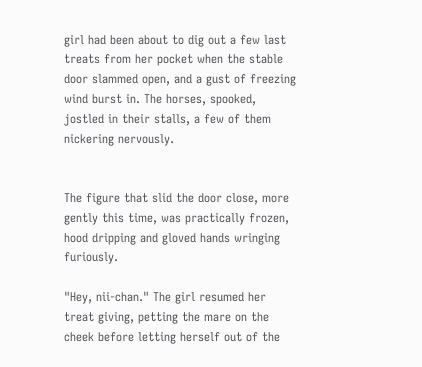girl had been about to dig out a few last treats from her pocket when the stable door slammed open, and a gust of freezing wind burst in. The horses, spooked, jostled in their stalls, a few of them nickering nervously.


The figure that slid the door close, more gently this time, was practically frozen, hood dripping and gloved hands wringing furiously.

"Hey, nii-chan." The girl resumed her treat giving, petting the mare on the cheek before letting herself out of the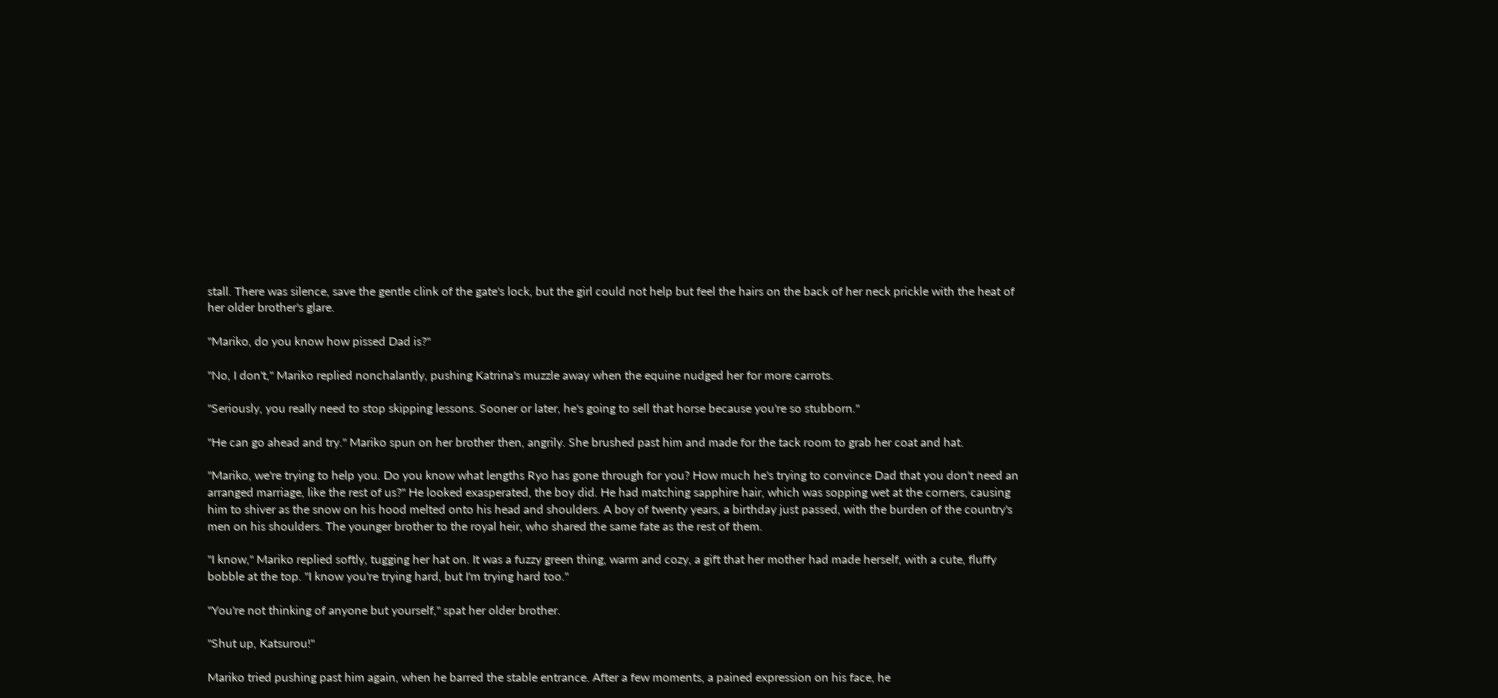stall. There was silence, save the gentle clink of the gate's lock, but the girl could not help but feel the hairs on the back of her neck prickle with the heat of her older brother's glare.

"Mariko, do you know how pissed Dad is?"

"No, I don't," Mariko replied nonchalantly, pushing Katrina's muzzle away when the equine nudged her for more carrots.

"Seriously, you really need to stop skipping lessons. Sooner or later, he's going to sell that horse because you're so stubborn."

"He can go ahead and try." Mariko spun on her brother then, angrily. She brushed past him and made for the tack room to grab her coat and hat.

"Mariko, we're trying to help you. Do you know what lengths Ryo has gone through for you? How much he's trying to convince Dad that you don't need an arranged marriage, like the rest of us?" He looked exasperated, the boy did. He had matching sapphire hair, which was sopping wet at the corners, causing him to shiver as the snow on his hood melted onto his head and shoulders. A boy of twenty years, a birthday just passed, with the burden of the country's men on his shoulders. The younger brother to the royal heir, who shared the same fate as the rest of them.

"I know," Mariko replied softly, tugging her hat on. It was a fuzzy green thing, warm and cozy, a gift that her mother had made herself, with a cute, fluffy bobble at the top. "I know you're trying hard, but I'm trying hard too."

"You're not thinking of anyone but yourself," spat her older brother.

"Shut up, Katsurou!"

Mariko tried pushing past him again, when he barred the stable entrance. After a few moments, a pained expression on his face, he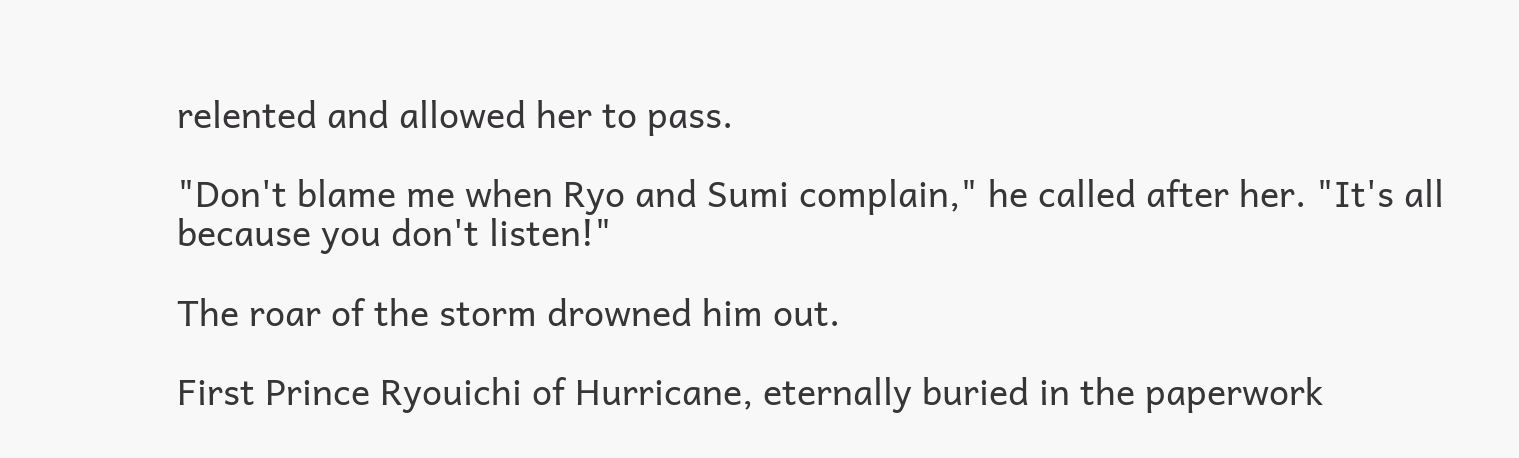relented and allowed her to pass.

"Don't blame me when Ryo and Sumi complain," he called after her. "It's all because you don't listen!"

The roar of the storm drowned him out.

First Prince Ryouichi of Hurricane, eternally buried in the paperwork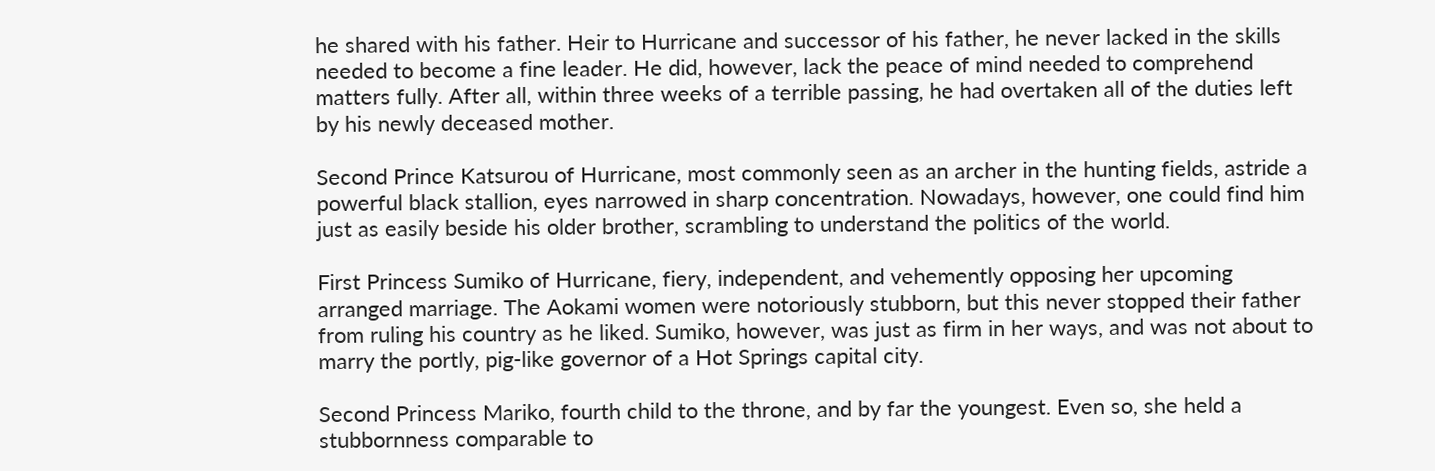he shared with his father. Heir to Hurricane and successor of his father, he never lacked in the skills needed to become a fine leader. He did, however, lack the peace of mind needed to comprehend matters fully. After all, within three weeks of a terrible passing, he had overtaken all of the duties left by his newly deceased mother.

Second Prince Katsurou of Hurricane, most commonly seen as an archer in the hunting fields, astride a powerful black stallion, eyes narrowed in sharp concentration. Nowadays, however, one could find him just as easily beside his older brother, scrambling to understand the politics of the world.

First Princess Sumiko of Hurricane, fiery, independent, and vehemently opposing her upcoming arranged marriage. The Aokami women were notoriously stubborn, but this never stopped their father from ruling his country as he liked. Sumiko, however, was just as firm in her ways, and was not about to marry the portly, pig-like governor of a Hot Springs capital city.

Second Princess Mariko, fourth child to the throne, and by far the youngest. Even so, she held a stubbornness comparable to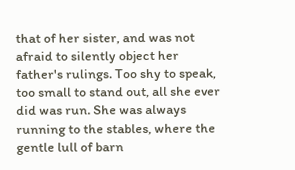that of her sister, and was not afraid to silently object her father's rulings. Too shy to speak, too small to stand out, all she ever did was run. She was always running to the stables, where the gentle lull of barn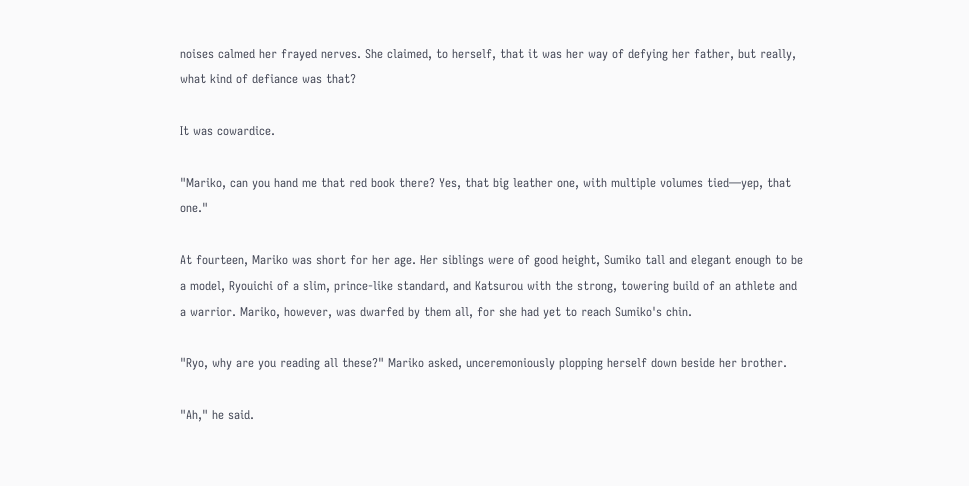noises calmed her frayed nerves. She claimed, to herself, that it was her way of defying her father, but really, what kind of defiance was that?

It was cowardice.

"Mariko, can you hand me that red book there? Yes, that big leather one, with multiple volumes tied—yep, that one."

At fourteen, Mariko was short for her age. Her siblings were of good height, Sumiko tall and elegant enough to be a model, Ryouichi of a slim, prince-like standard, and Katsurou with the strong, towering build of an athlete and a warrior. Mariko, however, was dwarfed by them all, for she had yet to reach Sumiko's chin.

"Ryo, why are you reading all these?" Mariko asked, unceremoniously plopping herself down beside her brother.

"Ah," he said.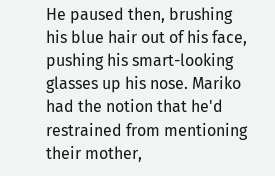He paused then, brushing his blue hair out of his face, pushing his smart-looking glasses up his nose. Mariko had the notion that he'd restrained from mentioning their mother,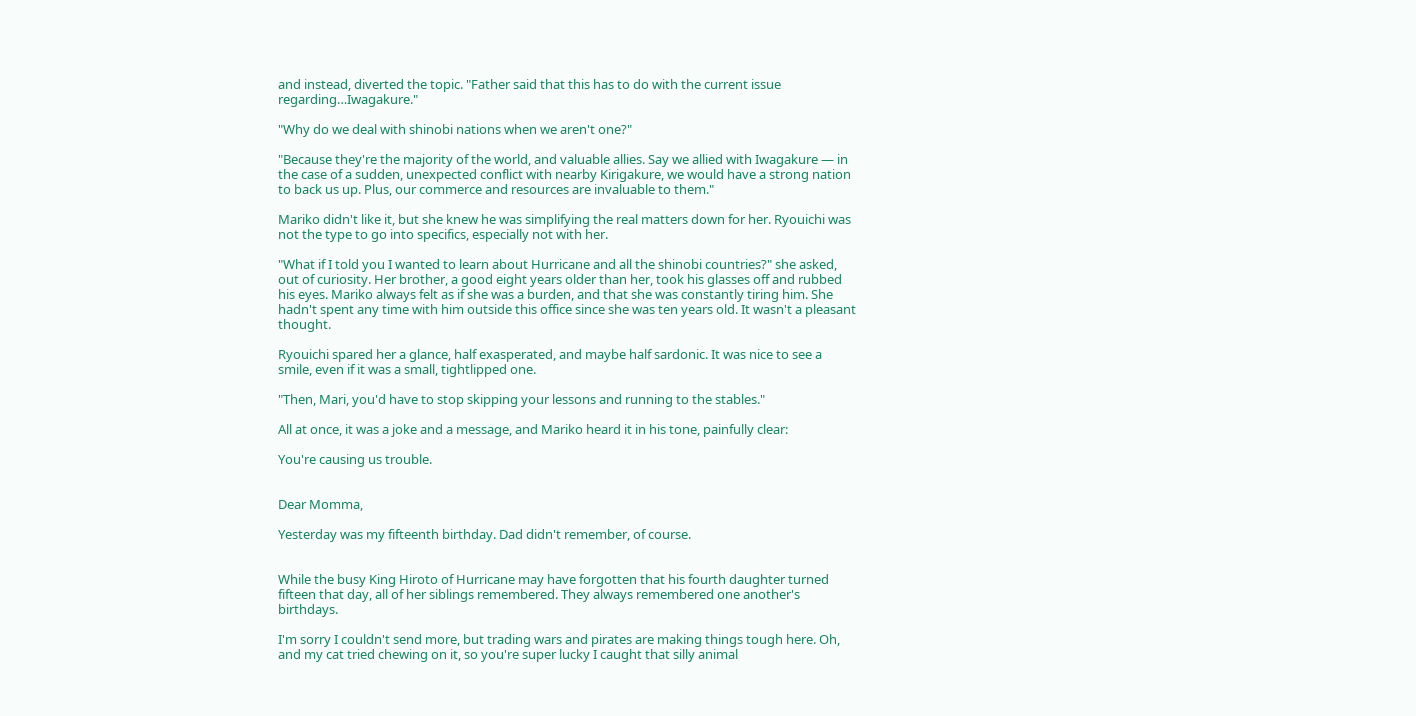and instead, diverted the topic. "Father said that this has to do with the current issue regarding…Iwagakure."

"Why do we deal with shinobi nations when we aren't one?"

"Because they're the majority of the world, and valuable allies. Say we allied with Iwagakure — in the case of a sudden, unexpected conflict with nearby Kirigakure, we would have a strong nation to back us up. Plus, our commerce and resources are invaluable to them."

Mariko didn't like it, but she knew he was simplifying the real matters down for her. Ryouichi was not the type to go into specifics, especially not with her.

"What if I told you I wanted to learn about Hurricane and all the shinobi countries?" she asked, out of curiosity. Her brother, a good eight years older than her, took his glasses off and rubbed his eyes. Mariko always felt as if she was a burden, and that she was constantly tiring him. She hadn't spent any time with him outside this office since she was ten years old. It wasn't a pleasant thought.

Ryouichi spared her a glance, half exasperated, and maybe half sardonic. It was nice to see a smile, even if it was a small, tightlipped one.

"Then, Mari, you'd have to stop skipping your lessons and running to the stables."

All at once, it was a joke and a message, and Mariko heard it in his tone, painfully clear:

You're causing us trouble.


Dear Momma,

Yesterday was my fifteenth birthday. Dad didn't remember, of course.


While the busy King Hiroto of Hurricane may have forgotten that his fourth daughter turned fifteen that day, all of her siblings remembered. They always remembered one another's birthdays.

I'm sorry I couldn't send more, but trading wars and pirates are making things tough here. Oh, and my cat tried chewing on it, so you're super lucky I caught that silly animal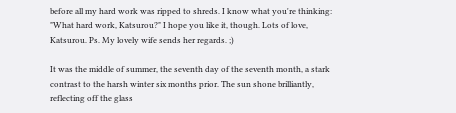before all my hard work was ripped to shreds. I know what you're thinking: "What hard work, Katsurou?" I hope you like it, though. Lots of love, Katsurou. Ps. My lovely wife sends her regards. ;)

It was the middle of summer, the seventh day of the seventh month, a stark contrast to the harsh winter six months prior. The sun shone brilliantly, reflecting off the glass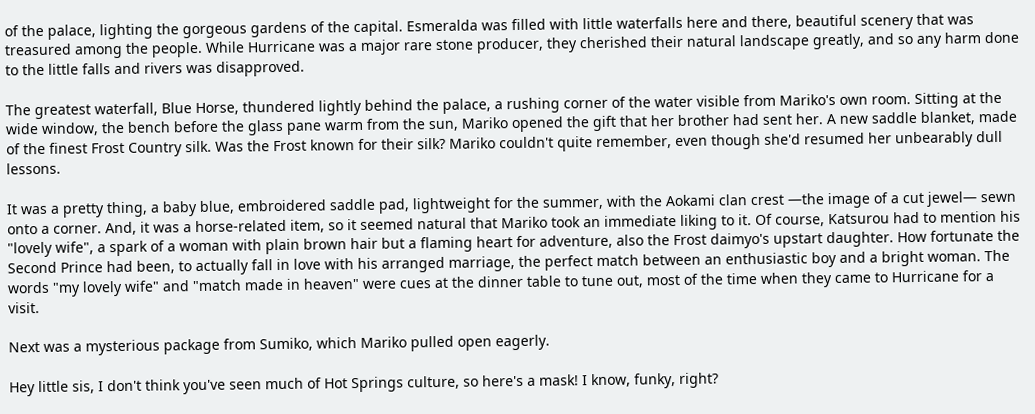of the palace, lighting the gorgeous gardens of the capital. Esmeralda was filled with little waterfalls here and there, beautiful scenery that was treasured among the people. While Hurricane was a major rare stone producer, they cherished their natural landscape greatly, and so any harm done to the little falls and rivers was disapproved.

The greatest waterfall, Blue Horse, thundered lightly behind the palace, a rushing corner of the water visible from Mariko's own room. Sitting at the wide window, the bench before the glass pane warm from the sun, Mariko opened the gift that her brother had sent her. A new saddle blanket, made of the finest Frost Country silk. Was the Frost known for their silk? Mariko couldn't quite remember, even though she'd resumed her unbearably dull lessons.

It was a pretty thing, a baby blue, embroidered saddle pad, lightweight for the summer, with the Aokami clan crest —the image of a cut jewel— sewn onto a corner. And, it was a horse-related item, so it seemed natural that Mariko took an immediate liking to it. Of course, Katsurou had to mention his "lovely wife", a spark of a woman with plain brown hair but a flaming heart for adventure, also the Frost daimyo's upstart daughter. How fortunate the Second Prince had been, to actually fall in love with his arranged marriage, the perfect match between an enthusiastic boy and a bright woman. The words "my lovely wife" and "match made in heaven" were cues at the dinner table to tune out, most of the time when they came to Hurricane for a visit.

Next was a mysterious package from Sumiko, which Mariko pulled open eagerly.

Hey little sis, I don't think you've seen much of Hot Springs culture, so here's a mask! I know, funky, right?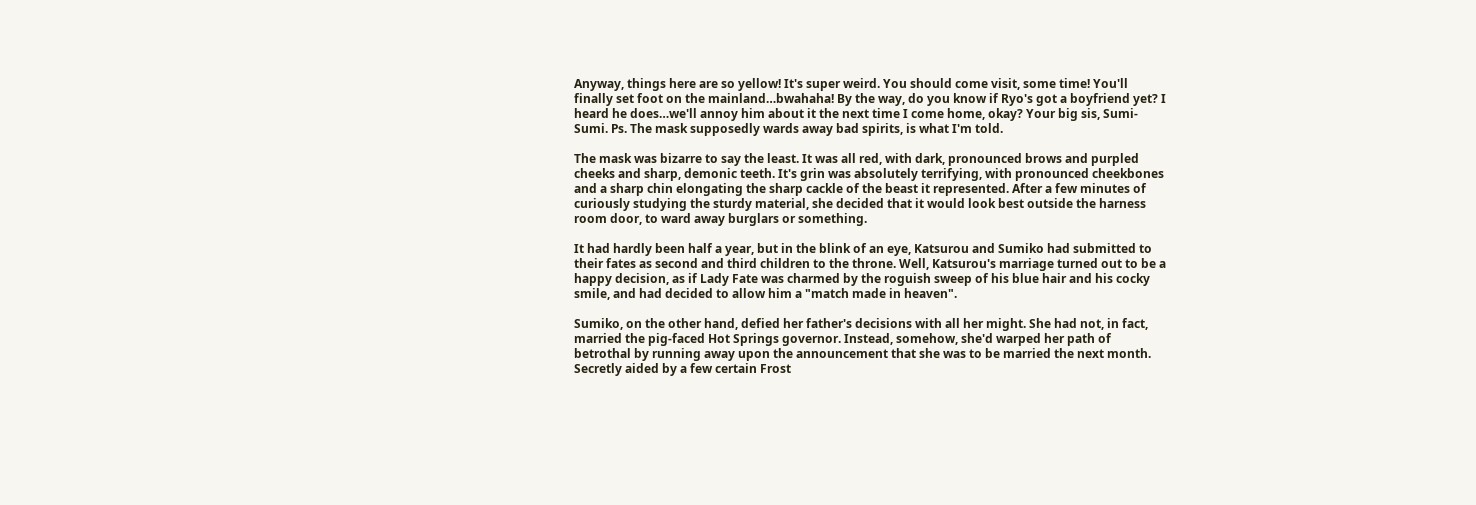Anyway, things here are so yellow! It's super weird. You should come visit, some time! You'll finally set foot on the mainland…bwahaha! By the way, do you know if Ryo's got a boyfriend yet? I heard he does…we'll annoy him about it the next time I come home, okay? Your big sis, Sumi-Sumi. Ps. The mask supposedly wards away bad spirits, is what I'm told.

The mask was bizarre to say the least. It was all red, with dark, pronounced brows and purpled cheeks and sharp, demonic teeth. It's grin was absolutely terrifying, with pronounced cheekbones and a sharp chin elongating the sharp cackle of the beast it represented. After a few minutes of curiously studying the sturdy material, she decided that it would look best outside the harness room door, to ward away burglars or something.

It had hardly been half a year, but in the blink of an eye, Katsurou and Sumiko had submitted to their fates as second and third children to the throne. Well, Katsurou's marriage turned out to be a happy decision, as if Lady Fate was charmed by the roguish sweep of his blue hair and his cocky smile, and had decided to allow him a "match made in heaven".

Sumiko, on the other hand, defied her father's decisions with all her might. She had not, in fact, married the pig-faced Hot Springs governor. Instead, somehow, she'd warped her path of betrothal by running away upon the announcement that she was to be married the next month. Secretly aided by a few certain Frost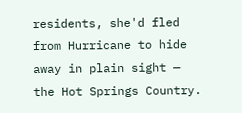residents, she'd fled from Hurricane to hide away in plain sight — the Hot Springs Country.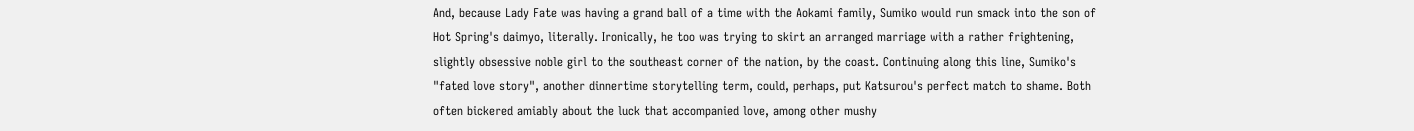And, because Lady Fate was having a grand ball of a time with the Aokami family, Sumiko would run smack into the son of Hot Spring's daimyo, literally. Ironically, he too was trying to skirt an arranged marriage with a rather frightening, slightly obsessive noble girl to the southeast corner of the nation, by the coast. Continuing along this line, Sumiko's "fated love story", another dinnertime storytelling term, could, perhaps, put Katsurou's perfect match to shame. Both often bickered amiably about the luck that accompanied love, among other mushy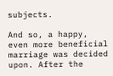subjects.

And so, a happy, even more beneficial marriage was decided upon. After the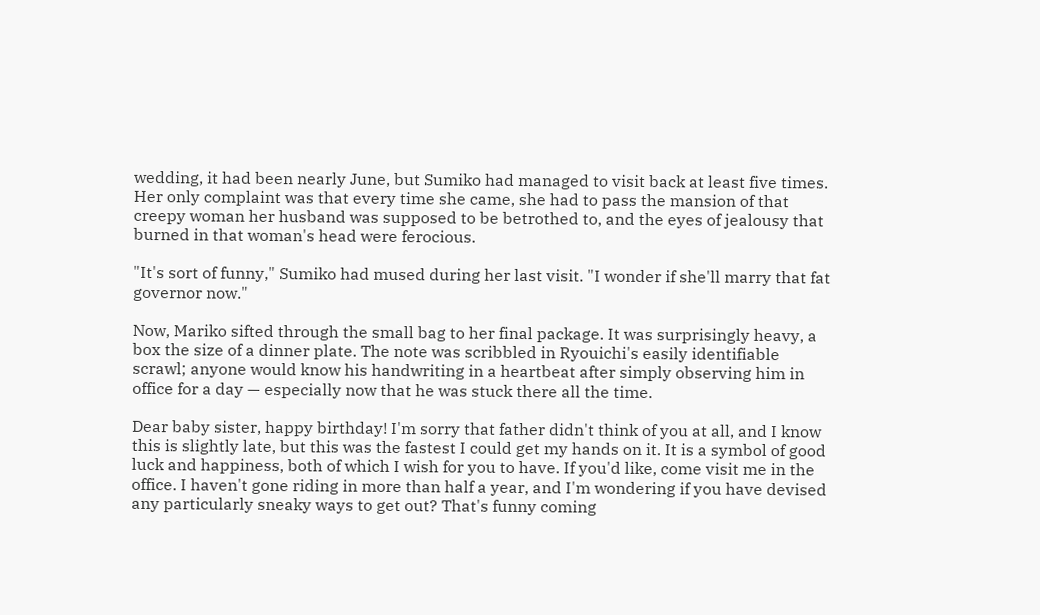wedding, it had been nearly June, but Sumiko had managed to visit back at least five times. Her only complaint was that every time she came, she had to pass the mansion of that creepy woman her husband was supposed to be betrothed to, and the eyes of jealousy that burned in that woman's head were ferocious.

"It's sort of funny," Sumiko had mused during her last visit. "I wonder if she'll marry that fat governor now."

Now, Mariko sifted through the small bag to her final package. It was surprisingly heavy, a box the size of a dinner plate. The note was scribbled in Ryouichi's easily identifiable scrawl; anyone would know his handwriting in a heartbeat after simply observing him in office for a day — especially now that he was stuck there all the time.

Dear baby sister, happy birthday! I'm sorry that father didn't think of you at all, and I know this is slightly late, but this was the fastest I could get my hands on it. It is a symbol of good luck and happiness, both of which I wish for you to have. If you'd like, come visit me in the office. I haven't gone riding in more than half a year, and I'm wondering if you have devised any particularly sneaky ways to get out? That's funny coming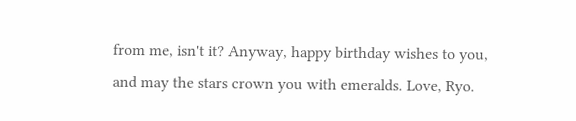from me, isn't it? Anyway, happy birthday wishes to you, and may the stars crown you with emeralds. Love, Ryo.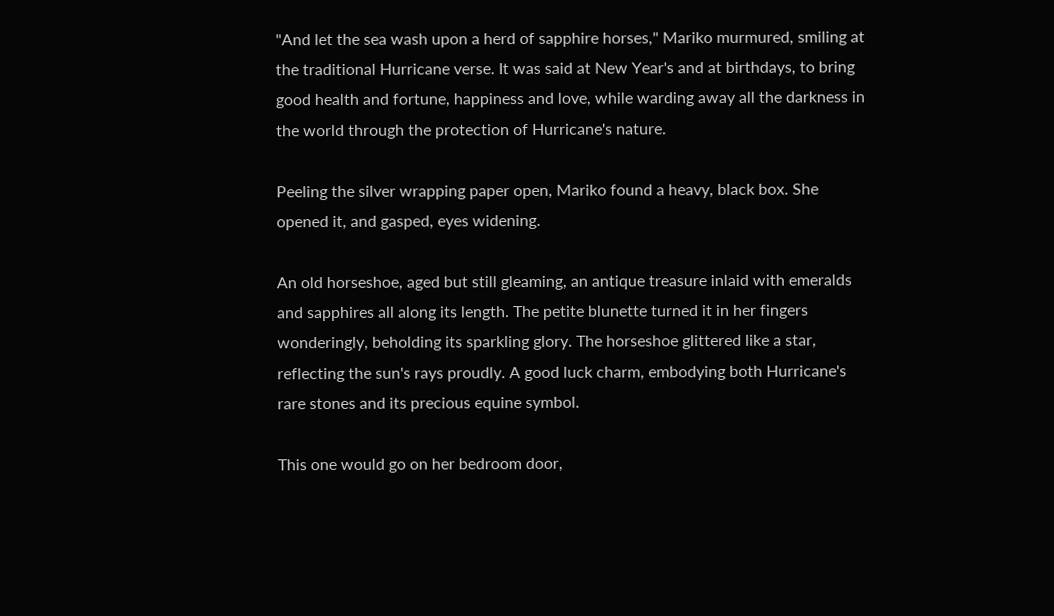"And let the sea wash upon a herd of sapphire horses," Mariko murmured, smiling at the traditional Hurricane verse. It was said at New Year's and at birthdays, to bring good health and fortune, happiness and love, while warding away all the darkness in the world through the protection of Hurricane's nature.

Peeling the silver wrapping paper open, Mariko found a heavy, black box. She opened it, and gasped, eyes widening.

An old horseshoe, aged but still gleaming, an antique treasure inlaid with emeralds and sapphires all along its length. The petite blunette turned it in her fingers wonderingly, beholding its sparkling glory. The horseshoe glittered like a star, reflecting the sun's rays proudly. A good luck charm, embodying both Hurricane's rare stones and its precious equine symbol.

This one would go on her bedroom door,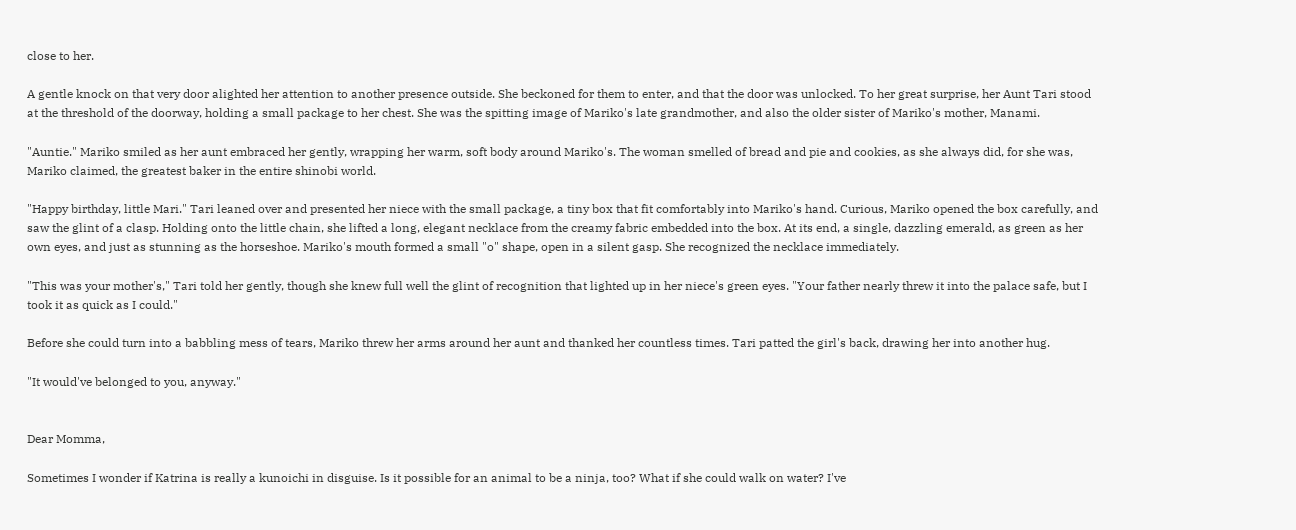close to her.

A gentle knock on that very door alighted her attention to another presence outside. She beckoned for them to enter, and that the door was unlocked. To her great surprise, her Aunt Tari stood at the threshold of the doorway, holding a small package to her chest. She was the spitting image of Mariko's late grandmother, and also the older sister of Mariko's mother, Manami.

"Auntie." Mariko smiled as her aunt embraced her gently, wrapping her warm, soft body around Mariko's. The woman smelled of bread and pie and cookies, as she always did, for she was, Mariko claimed, the greatest baker in the entire shinobi world.

"Happy birthday, little Mari." Tari leaned over and presented her niece with the small package, a tiny box that fit comfortably into Mariko's hand. Curious, Mariko opened the box carefully, and saw the glint of a clasp. Holding onto the little chain, she lifted a long, elegant necklace from the creamy fabric embedded into the box. At its end, a single, dazzling emerald, as green as her own eyes, and just as stunning as the horseshoe. Mariko's mouth formed a small "o" shape, open in a silent gasp. She recognized the necklace immediately.

"This was your mother's," Tari told her gently, though she knew full well the glint of recognition that lighted up in her niece's green eyes. "Your father nearly threw it into the palace safe, but I took it as quick as I could."

Before she could turn into a babbling mess of tears, Mariko threw her arms around her aunt and thanked her countless times. Tari patted the girl's back, drawing her into another hug.

"It would've belonged to you, anyway."


Dear Momma,

Sometimes I wonder if Katrina is really a kunoichi in disguise. Is it possible for an animal to be a ninja, too? What if she could walk on water? I've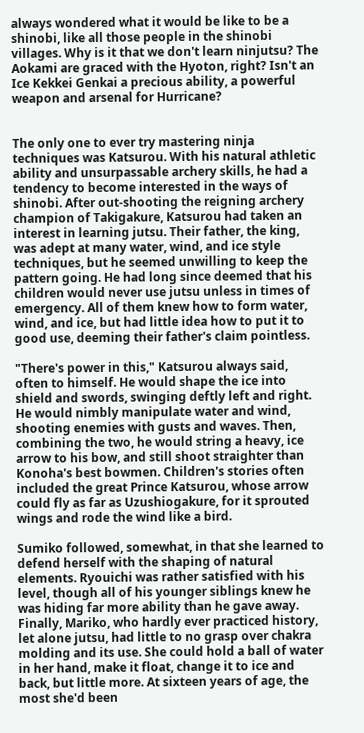always wondered what it would be like to be a shinobi, like all those people in the shinobi villages. Why is it that we don't learn ninjutsu? The Aokami are graced with the Hyoton, right? Isn't an Ice Kekkei Genkai a precious ability, a powerful weapon and arsenal for Hurricane?


The only one to ever try mastering ninja techniques was Katsurou. With his natural athletic ability and unsurpassable archery skills, he had a tendency to become interested in the ways of shinobi. After out-shooting the reigning archery champion of Takigakure, Katsurou had taken an interest in learning jutsu. Their father, the king, was adept at many water, wind, and ice style techniques, but he seemed unwilling to keep the pattern going. He had long since deemed that his children would never use jutsu unless in times of emergency. All of them knew how to form water, wind, and ice, but had little idea how to put it to good use, deeming their father's claim pointless.

"There's power in this," Katsurou always said, often to himself. He would shape the ice into shield and swords, swinging deftly left and right. He would nimbly manipulate water and wind, shooting enemies with gusts and waves. Then, combining the two, he would string a heavy, ice arrow to his bow, and still shoot straighter than Konoha's best bowmen. Children's stories often included the great Prince Katsurou, whose arrow could fly as far as Uzushiogakure, for it sprouted wings and rode the wind like a bird.

Sumiko followed, somewhat, in that she learned to defend herself with the shaping of natural elements. Ryouichi was rather satisfied with his level, though all of his younger siblings knew he was hiding far more ability than he gave away. Finally, Mariko, who hardly ever practiced history, let alone jutsu, had little to no grasp over chakra molding and its use. She could hold a ball of water in her hand, make it float, change it to ice and back, but little more. At sixteen years of age, the most she'd been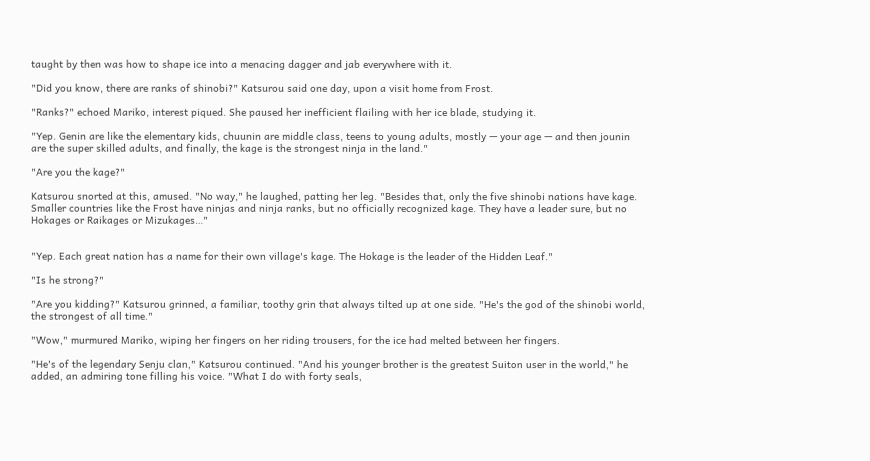taught by then was how to shape ice into a menacing dagger and jab everywhere with it.

"Did you know, there are ranks of shinobi?" Katsurou said one day, upon a visit home from Frost.

"Ranks?" echoed Mariko, interest piqued. She paused her inefficient flailing with her ice blade, studying it.

"Yep. Genin are like the elementary kids, chuunin are middle class, teens to young adults, mostly — your age — and then jounin are the super skilled adults, and finally, the kage is the strongest ninja in the land."

"Are you the kage?"

Katsurou snorted at this, amused. "No way," he laughed, patting her leg. "Besides that, only the five shinobi nations have kage. Smaller countries like the Frost have ninjas and ninja ranks, but no officially recognized kage. They have a leader sure, but no Hokages or Raikages or Mizukages…"


"Yep. Each great nation has a name for their own village's kage. The Hokage is the leader of the Hidden Leaf."

"Is he strong?"

"Are you kidding?" Katsurou grinned, a familiar, toothy grin that always tilted up at one side. "He's the god of the shinobi world, the strongest of all time."

"Wow," murmured Mariko, wiping her fingers on her riding trousers, for the ice had melted between her fingers.

"He's of the legendary Senju clan," Katsurou continued. "And his younger brother is the greatest Suiton user in the world," he added, an admiring tone filling his voice. "What I do with forty seals,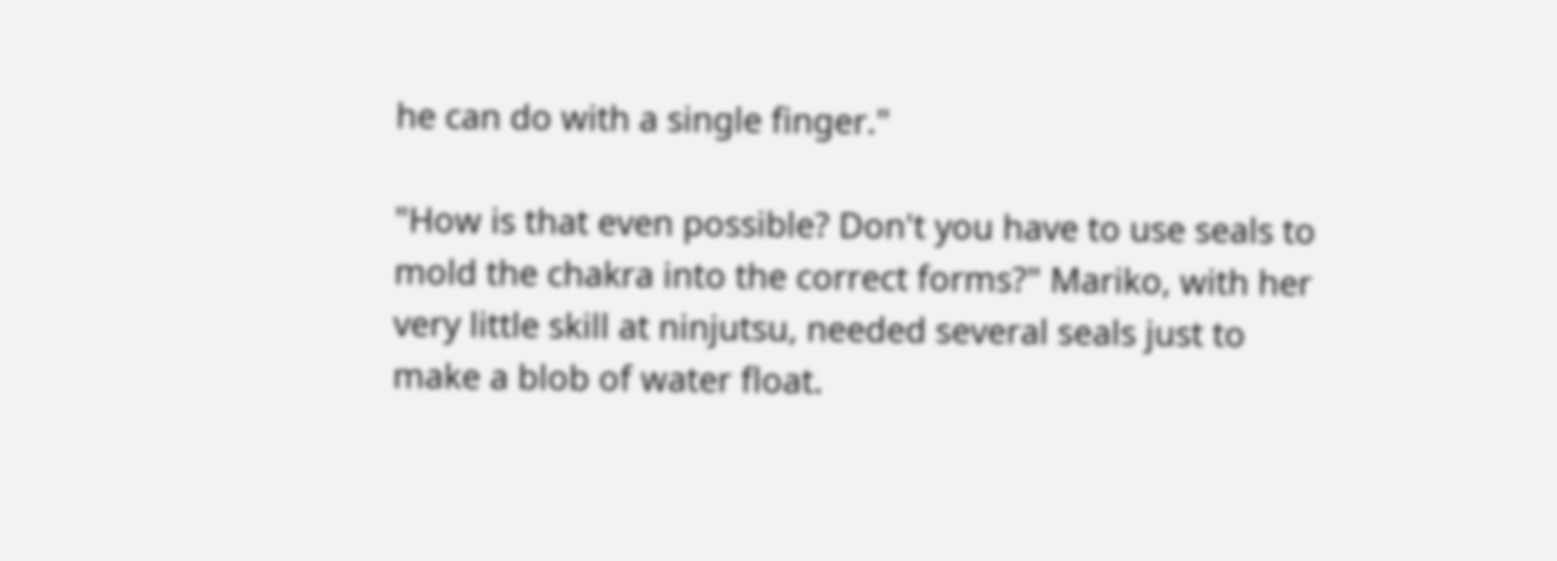he can do with a single finger."

"How is that even possible? Don't you have to use seals to mold the chakra into the correct forms?" Mariko, with her very little skill at ninjutsu, needed several seals just to make a blob of water float.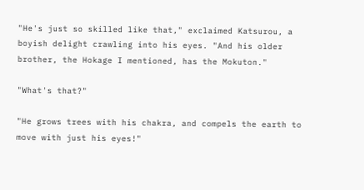"He's just so skilled like that," exclaimed Katsurou, a boyish delight crawling into his eyes. "And his older brother, the Hokage I mentioned, has the Mokuton."

"What's that?"

"He grows trees with his chakra, and compels the earth to move with just his eyes!"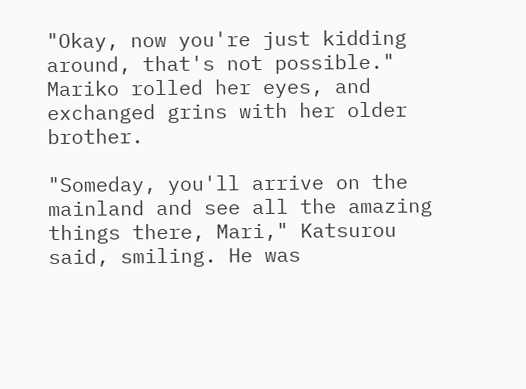"Okay, now you're just kidding around, that's not possible." Mariko rolled her eyes, and exchanged grins with her older brother.

"Someday, you'll arrive on the mainland and see all the amazing things there, Mari," Katsurou said, smiling. He was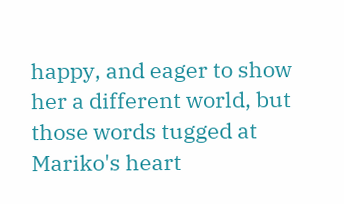happy, and eager to show her a different world, but those words tugged at Mariko's heart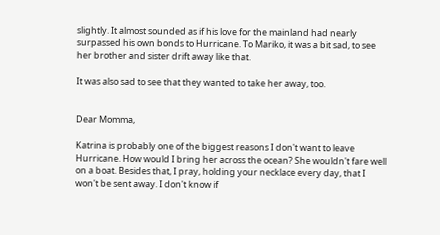slightly. It almost sounded as if his love for the mainland had nearly surpassed his own bonds to Hurricane. To Mariko, it was a bit sad, to see her brother and sister drift away like that.

It was also sad to see that they wanted to take her away, too.


Dear Momma,

Katrina is probably one of the biggest reasons I don't want to leave Hurricane. How would I bring her across the ocean? She wouldn't fare well on a boat. Besides that, I pray, holding your necklace every day, that I won't be sent away. I don't know if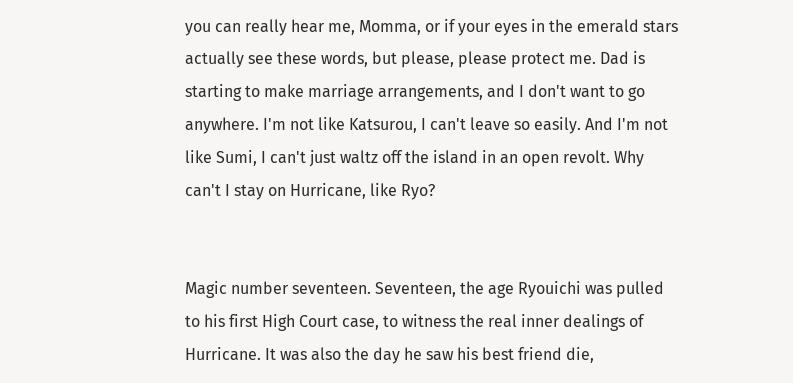you can really hear me, Momma, or if your eyes in the emerald stars actually see these words, but please, please protect me. Dad is starting to make marriage arrangements, and I don't want to go anywhere. I'm not like Katsurou, I can't leave so easily. And I'm not like Sumi, I can't just waltz off the island in an open revolt. Why can't I stay on Hurricane, like Ryo?


Magic number seventeen. Seventeen, the age Ryouichi was pulled to his first High Court case, to witness the real inner dealings of Hurricane. It was also the day he saw his best friend die,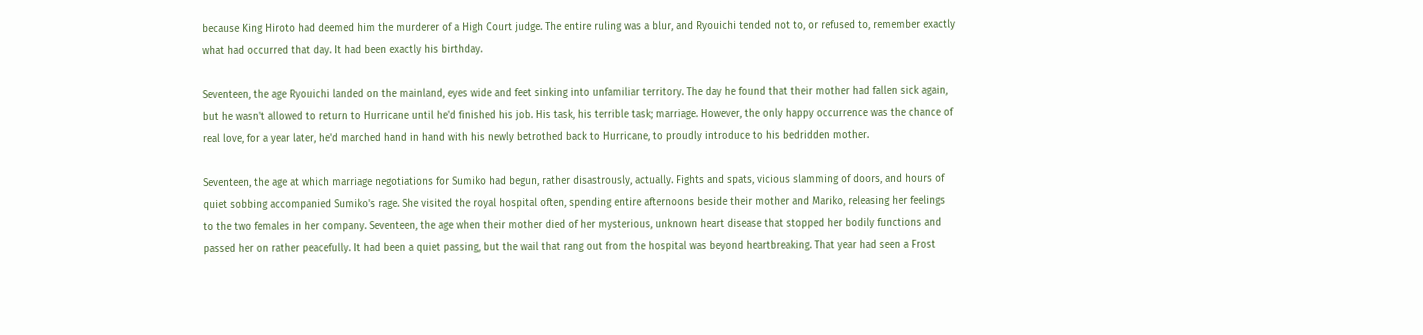because King Hiroto had deemed him the murderer of a High Court judge. The entire ruling was a blur, and Ryouichi tended not to, or refused to, remember exactly what had occurred that day. It had been exactly his birthday.

Seventeen, the age Ryouichi landed on the mainland, eyes wide and feet sinking into unfamiliar territory. The day he found that their mother had fallen sick again, but he wasn't allowed to return to Hurricane until he'd finished his job. His task, his terrible task; marriage. However, the only happy occurrence was the chance of real love, for a year later, he'd marched hand in hand with his newly betrothed back to Hurricane, to proudly introduce to his bedridden mother.

Seventeen, the age at which marriage negotiations for Sumiko had begun, rather disastrously, actually. Fights and spats, vicious slamming of doors, and hours of quiet sobbing accompanied Sumiko's rage. She visited the royal hospital often, spending entire afternoons beside their mother and Mariko, releasing her feelings to the two females in her company. Seventeen, the age when their mother died of her mysterious, unknown heart disease that stopped her bodily functions and passed her on rather peacefully. It had been a quiet passing, but the wail that rang out from the hospital was beyond heartbreaking. That year had seen a Frost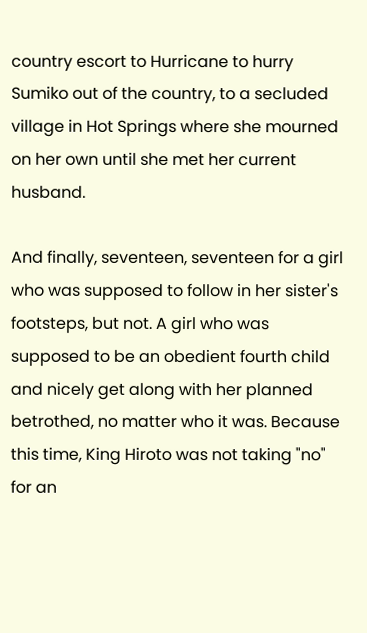country escort to Hurricane to hurry Sumiko out of the country, to a secluded village in Hot Springs where she mourned on her own until she met her current husband.

And finally, seventeen, seventeen for a girl who was supposed to follow in her sister's footsteps, but not. A girl who was supposed to be an obedient fourth child and nicely get along with her planned betrothed, no matter who it was. Because this time, King Hiroto was not taking "no" for an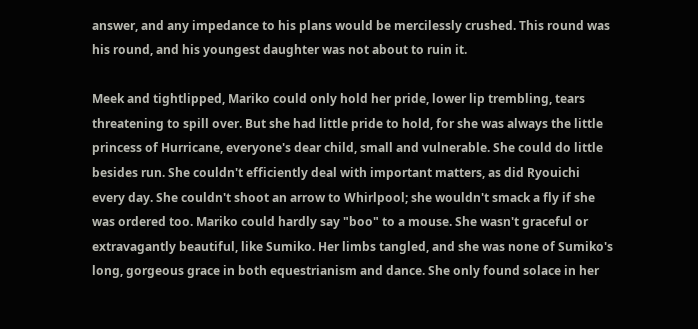answer, and any impedance to his plans would be mercilessly crushed. This round was his round, and his youngest daughter was not about to ruin it.

Meek and tightlipped, Mariko could only hold her pride, lower lip trembling, tears threatening to spill over. But she had little pride to hold, for she was always the little princess of Hurricane, everyone's dear child, small and vulnerable. She could do little besides run. She couldn't efficiently deal with important matters, as did Ryouichi every day. She couldn't shoot an arrow to Whirlpool; she wouldn't smack a fly if she was ordered too. Mariko could hardly say "boo" to a mouse. She wasn't graceful or extravagantly beautiful, like Sumiko. Her limbs tangled, and she was none of Sumiko's long, gorgeous grace in both equestrianism and dance. She only found solace in her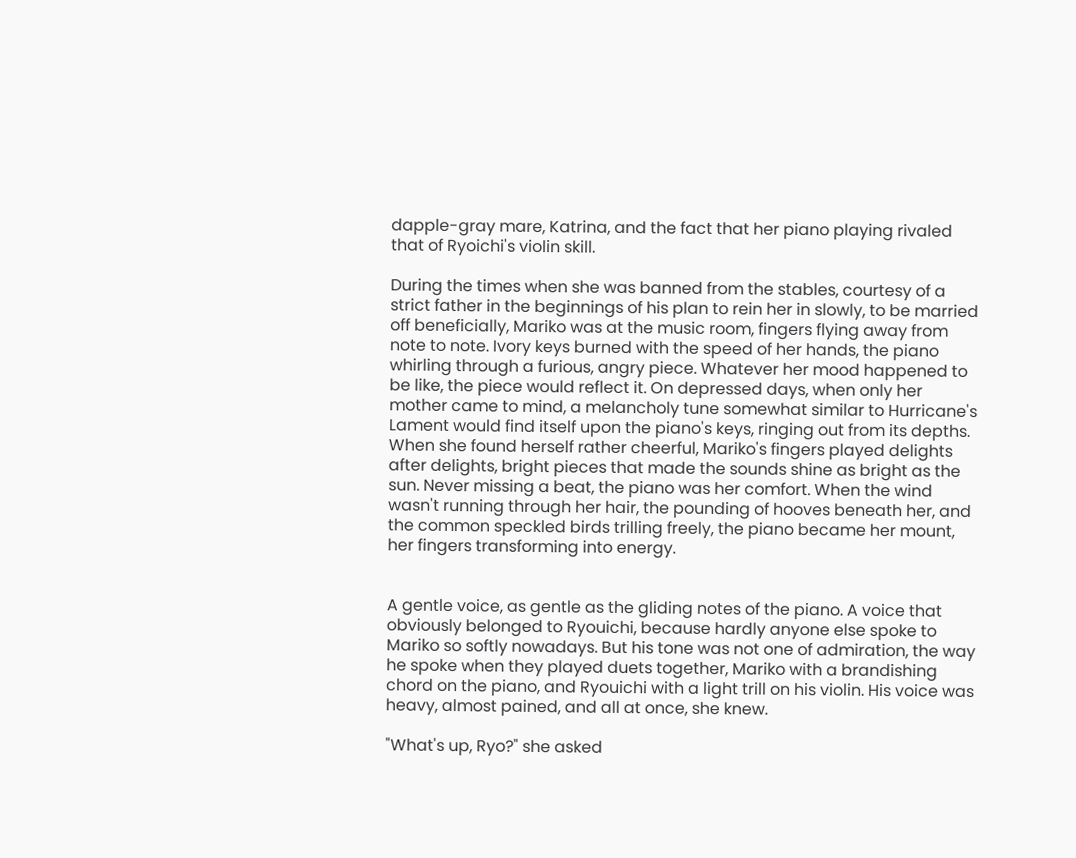dapple-gray mare, Katrina, and the fact that her piano playing rivaled that of Ryoichi's violin skill.

During the times when she was banned from the stables, courtesy of a strict father in the beginnings of his plan to rein her in slowly, to be married off beneficially, Mariko was at the music room, fingers flying away from note to note. Ivory keys burned with the speed of her hands, the piano whirling through a furious, angry piece. Whatever her mood happened to be like, the piece would reflect it. On depressed days, when only her mother came to mind, a melancholy tune somewhat similar to Hurricane's Lament would find itself upon the piano's keys, ringing out from its depths. When she found herself rather cheerful, Mariko's fingers played delights after delights, bright pieces that made the sounds shine as bright as the sun. Never missing a beat, the piano was her comfort. When the wind wasn't running through her hair, the pounding of hooves beneath her, and the common speckled birds trilling freely, the piano became her mount, her fingers transforming into energy.


A gentle voice, as gentle as the gliding notes of the piano. A voice that obviously belonged to Ryouichi, because hardly anyone else spoke to Mariko so softly nowadays. But his tone was not one of admiration, the way he spoke when they played duets together, Mariko with a brandishing chord on the piano, and Ryouichi with a light trill on his violin. His voice was heavy, almost pained, and all at once, she knew.

"What's up, Ryo?" she asked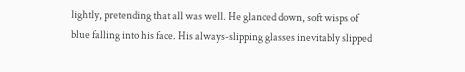lightly, pretending that all was well. He glanced down, soft wisps of blue falling into his face. His always-slipping glasses inevitably slipped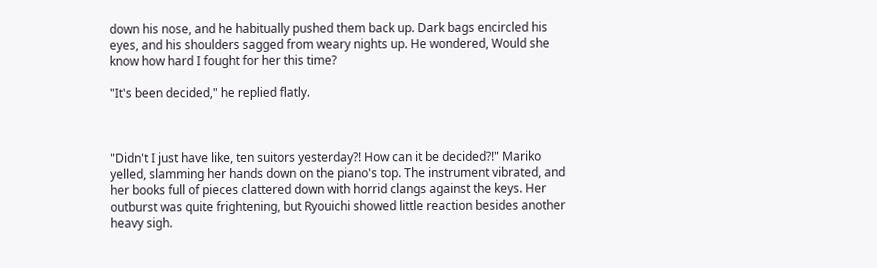down his nose, and he habitually pushed them back up. Dark bags encircled his eyes, and his shoulders sagged from weary nights up. He wondered, Would she know how hard I fought for her this time?

"It's been decided," he replied flatly.



"Didn't I just have like, ten suitors yesterday?! How can it be decided?!" Mariko yelled, slamming her hands down on the piano's top. The instrument vibrated, and her books full of pieces clattered down with horrid clangs against the keys. Her outburst was quite frightening, but Ryouichi showed little reaction besides another heavy sigh.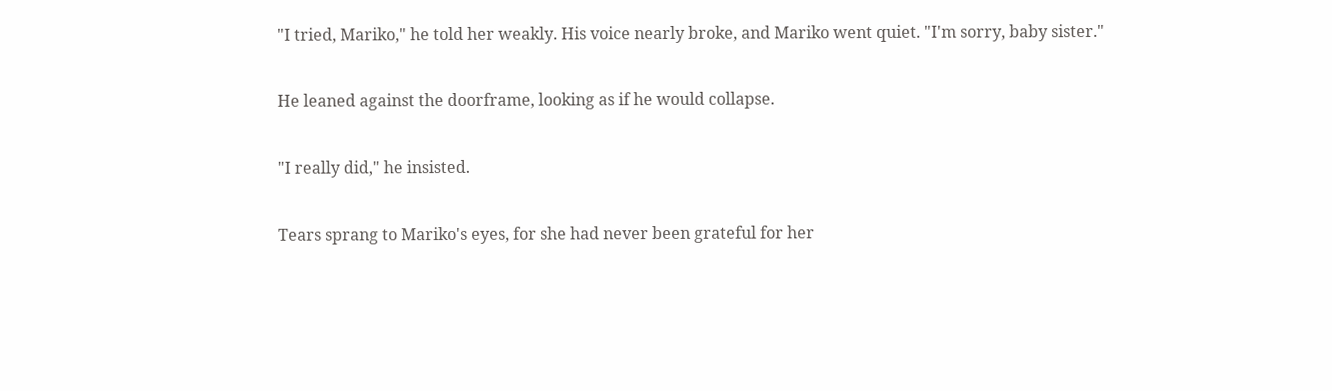"I tried, Mariko," he told her weakly. His voice nearly broke, and Mariko went quiet. "I'm sorry, baby sister."

He leaned against the doorframe, looking as if he would collapse.

"I really did," he insisted.

Tears sprang to Mariko's eyes, for she had never been grateful for her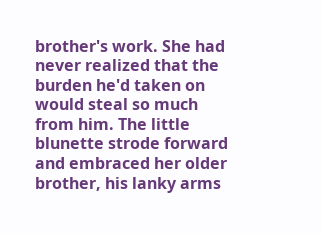brother's work. She had never realized that the burden he'd taken on would steal so much from him. The little blunette strode forward and embraced her older brother, his lanky arms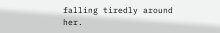falling tiredly around her.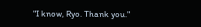"I know, Ryo. Thank you."